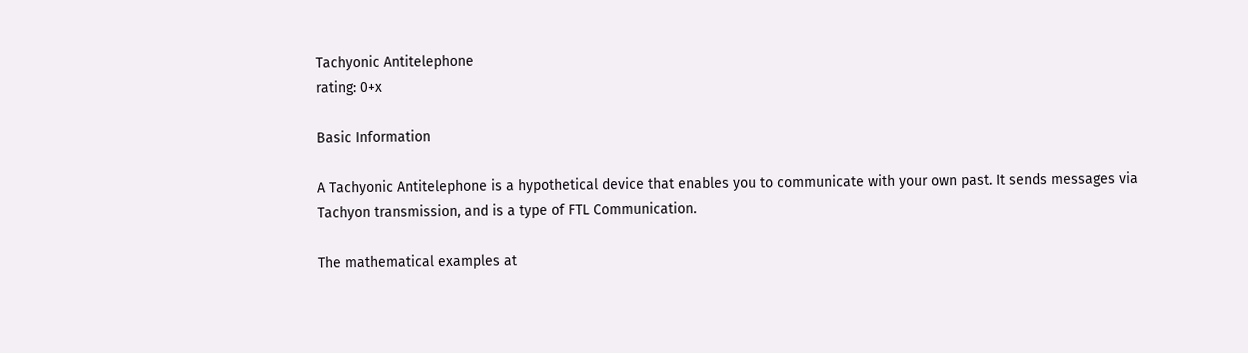Tachyonic Antitelephone
rating: 0+x

Basic Information

A Tachyonic Antitelephone is a hypothetical device that enables you to communicate with your own past. It sends messages via Tachyon transmission, and is a type of FTL Communication.

The mathematical examples at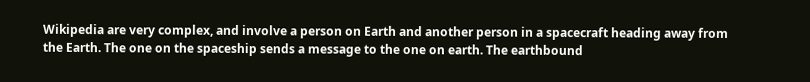Wikipedia are very complex, and involve a person on Earth and another person in a spacecraft heading away from the Earth. The one on the spaceship sends a message to the one on earth. The earthbound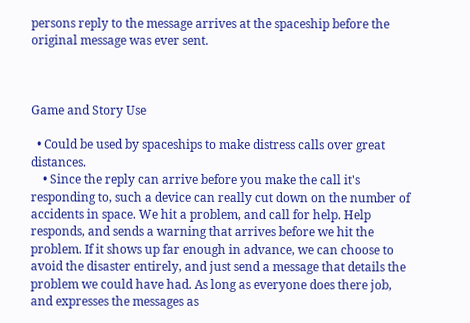persons reply to the message arrives at the spaceship before the original message was ever sent.



Game and Story Use

  • Could be used by spaceships to make distress calls over great distances.
    • Since the reply can arrive before you make the call it's responding to, such a device can really cut down on the number of accidents in space. We hit a problem, and call for help. Help responds, and sends a warning that arrives before we hit the problem. If it shows up far enough in advance, we can choose to avoid the disaster entirely, and just send a message that details the problem we could have had. As long as everyone does there job, and expresses the messages as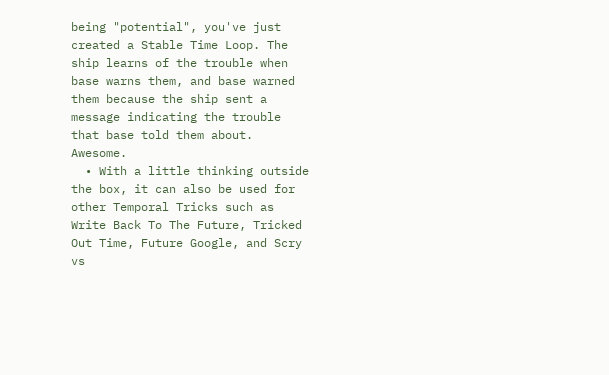being "potential", you've just created a Stable Time Loop. The ship learns of the trouble when base warns them, and base warned them because the ship sent a message indicating the trouble that base told them about. Awesome.
  • With a little thinking outside the box, it can also be used for other Temporal Tricks such as Write Back To The Future, Tricked Out Time, Future Google, and Scry vs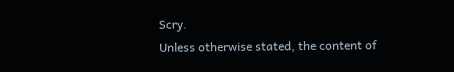Scry.
Unless otherwise stated, the content of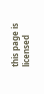this page is licensed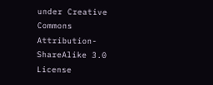under Creative Commons Attribution-ShareAlike 3.0 License